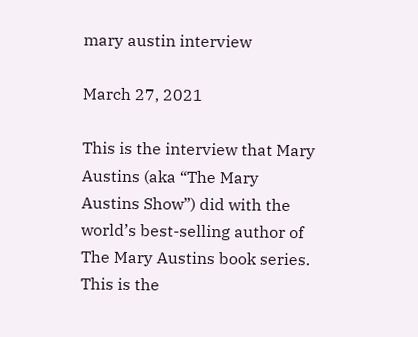mary austin interview

March 27, 2021

This is the interview that Mary Austins (aka “The Mary Austins Show”) did with the world’s best-selling author of The Mary Austins book series. This is the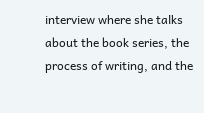interview where she talks about the book series, the process of writing, and the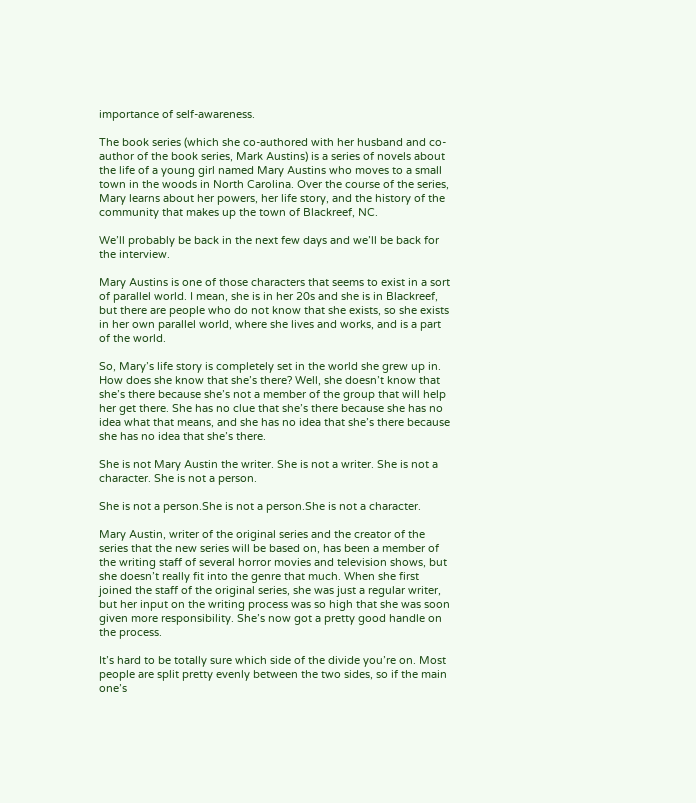importance of self-awareness.

The book series (which she co-authored with her husband and co-author of the book series, Mark Austins) is a series of novels about the life of a young girl named Mary Austins who moves to a small town in the woods in North Carolina. Over the course of the series, Mary learns about her powers, her life story, and the history of the community that makes up the town of Blackreef, NC.

We’ll probably be back in the next few days and we’ll be back for the interview.

Mary Austins is one of those characters that seems to exist in a sort of parallel world. I mean, she is in her 20s and she is in Blackreef, but there are people who do not know that she exists, so she exists in her own parallel world, where she lives and works, and is a part of the world.

So, Mary’s life story is completely set in the world she grew up in. How does she know that she’s there? Well, she doesn’t know that she’s there because she’s not a member of the group that will help her get there. She has no clue that she’s there because she has no idea what that means, and she has no idea that she’s there because she has no idea that she’s there.

She is not Mary Austin the writer. She is not a writer. She is not a character. She is not a person.

She is not a person.She is not a person.She is not a character.

Mary Austin, writer of the original series and the creator of the series that the new series will be based on, has been a member of the writing staff of several horror movies and television shows, but she doesn’t really fit into the genre that much. When she first joined the staff of the original series, she was just a regular writer, but her input on the writing process was so high that she was soon given more responsibility. She’s now got a pretty good handle on the process.

It’s hard to be totally sure which side of the divide you’re on. Most people are split pretty evenly between the two sides, so if the main one’s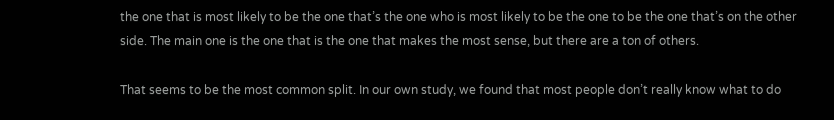the one that is most likely to be the one that’s the one who is most likely to be the one to be the one that’s on the other side. The main one is the one that is the one that makes the most sense, but there are a ton of others.

That seems to be the most common split. In our own study, we found that most people don’t really know what to do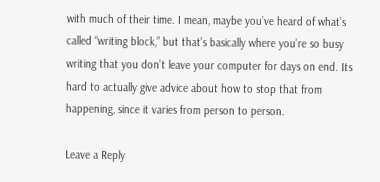with much of their time. I mean, maybe you’ve heard of what’s called “writing block,” but that’s basically where you’re so busy writing that you don’t leave your computer for days on end. Its hard to actually give advice about how to stop that from happening, since it varies from person to person.

Leave a Reply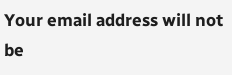Your email address will not be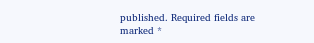published. Required fields are marked *